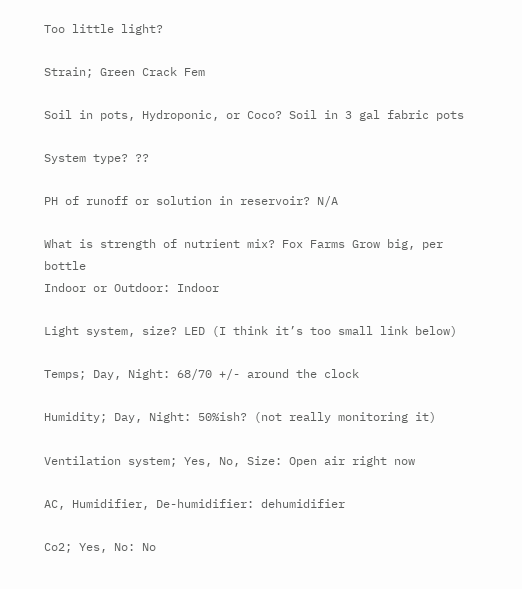Too little light?

Strain; Green Crack Fem

Soil in pots, Hydroponic, or Coco? Soil in 3 gal fabric pots

System type? ??

PH of runoff or solution in reservoir? N/A

What is strength of nutrient mix? Fox Farms Grow big, per bottle
Indoor or Outdoor: Indoor

Light system, size? LED (I think it’s too small link below)

Temps; Day, Night: 68/70 +/- around the clock

Humidity; Day, Night: 50%ish? (not really monitoring it)

Ventilation system; Yes, No, Size: Open air right now

AC, Humidifier, De-humidifier: dehumidifier

Co2; Yes, No: No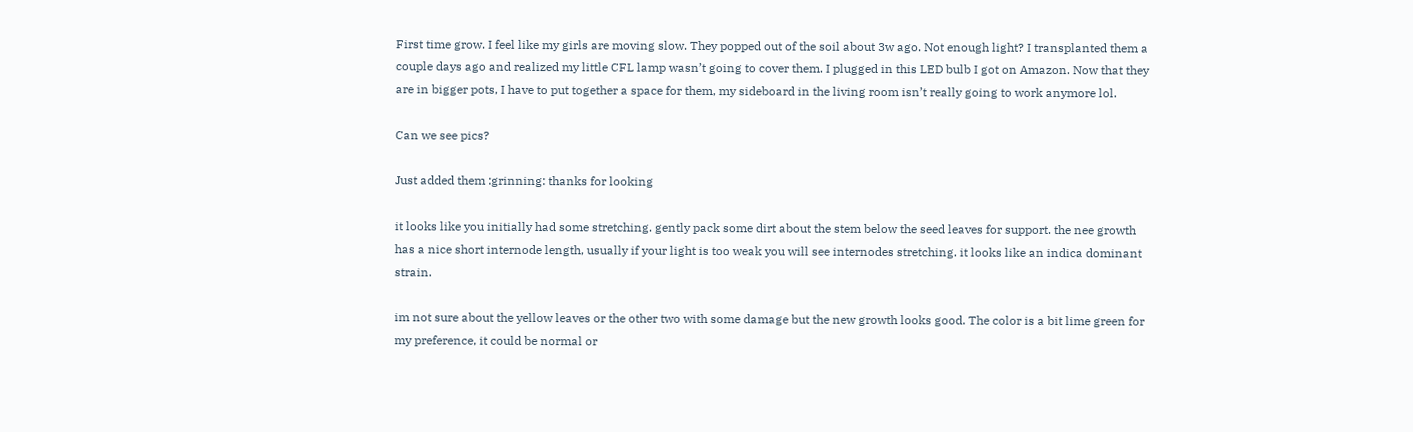First time grow. I feel like my girls are moving slow. They popped out of the soil about 3w ago. Not enough light? I transplanted them a couple days ago and realized my little CFL lamp wasn’t going to cover them. I plugged in this LED bulb I got on Amazon. Now that they are in bigger pots, I have to put together a space for them, my sideboard in the living room isn’t really going to work anymore lol.

Can we see pics?

Just added them :grinning: thanks for looking

it looks like you initially had some stretching. gently pack some dirt about the stem below the seed leaves for support. the nee growth has a nice short internode length, usually if your light is too weak you will see internodes stretching. it looks like an indica dominant strain.

im not sure about the yellow leaves or the other two with some damage but the new growth looks good. The color is a bit lime green for my preference, it could be normal or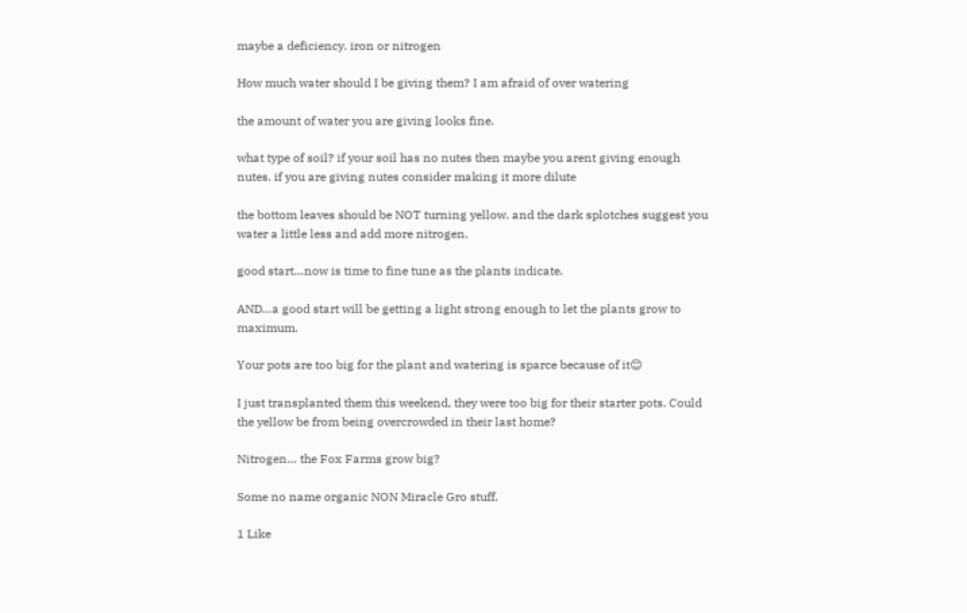maybe a deficiency. iron or nitrogen

How much water should I be giving them? I am afraid of over watering

the amount of water you are giving looks fine.

what type of soil? if your soil has no nutes then maybe you arent giving enough nutes. if you are giving nutes consider making it more dilute

the bottom leaves should be NOT turning yellow. and the dark splotches suggest you water a little less and add more nitrogen.

good start…now is time to fine tune as the plants indicate.

AND…a good start will be getting a light strong enough to let the plants grow to maximum.

Your pots are too big for the plant and watering is sparce because of it😊

I just transplanted them this weekend, they were too big for their starter pots. Could the yellow be from being overcrowded in their last home?

Nitrogen… the Fox Farms grow big?

Some no name organic NON Miracle Gro stuff.

1 Like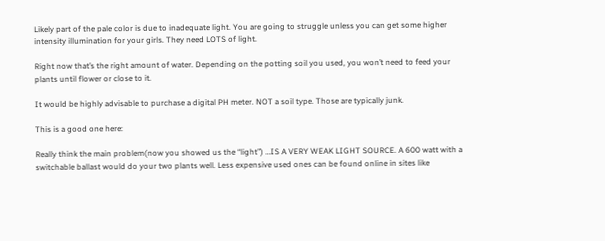Likely part of the pale color is due to inadequate light. You are going to struggle unless you can get some higher intensity illumination for your girls. They need LOTS of light.

Right now that’s the right amount of water. Depending on the potting soil you used, you won’t need to feed your plants until flower or close to it.

It would be highly advisable to purchase a digital PH meter. NOT a soil type. Those are typically junk.

This is a good one here:

Really think the main problem(now you showed us the “light”) …IS A VERY WEAK LIGHT SOURCE. A 600 watt with a switchable ballast would do your two plants well. Less expensive used ones can be found online in sites like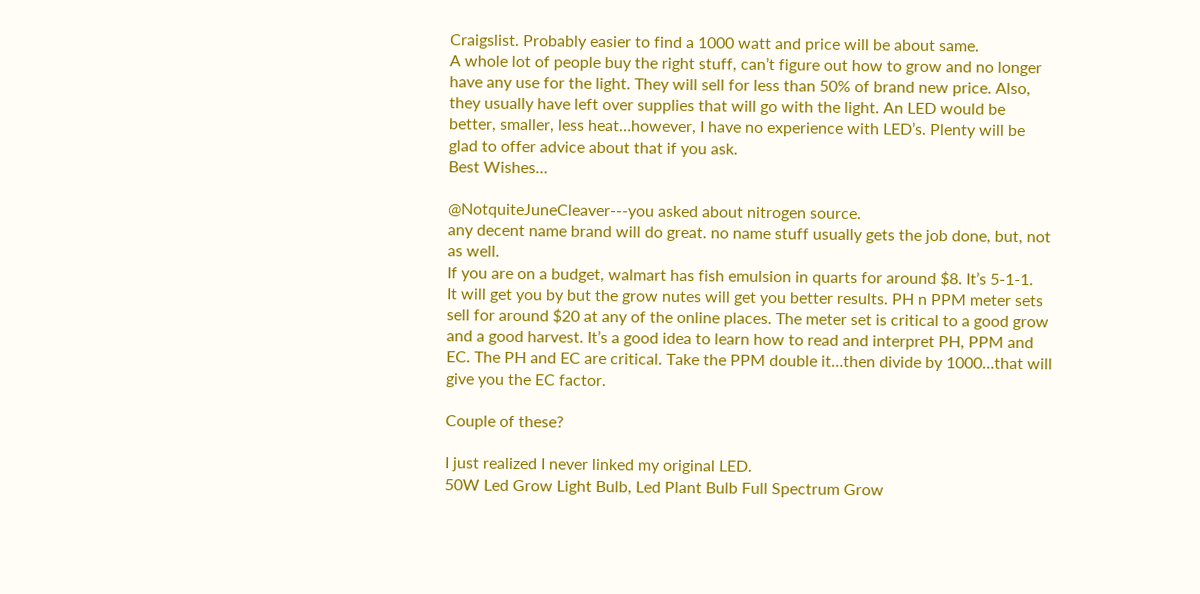Craigslist. Probably easier to find a 1000 watt and price will be about same.
A whole lot of people buy the right stuff, can’t figure out how to grow and no longer have any use for the light. They will sell for less than 50% of brand new price. Also, they usually have left over supplies that will go with the light. An LED would be better, smaller, less heat…however, I have no experience with LED’s. Plenty will be glad to offer advice about that if you ask.
Best Wishes…

@NotquiteJuneCleaver---you asked about nitrogen source.
any decent name brand will do great. no name stuff usually gets the job done, but, not as well.
If you are on a budget, walmart has fish emulsion in quarts for around $8. It’s 5-1-1.
It will get you by but the grow nutes will get you better results. PH n PPM meter sets sell for around $20 at any of the online places. The meter set is critical to a good grow and a good harvest. It’s a good idea to learn how to read and interpret PH, PPM and EC. The PH and EC are critical. Take the PPM double it…then divide by 1000…that will give you the EC factor.

Couple of these?

I just realized I never linked my original LED.
50W Led Grow Light Bulb, Led Plant Bulb Full Spectrum Grow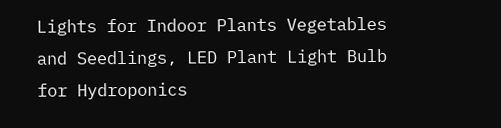Lights for Indoor Plants Vegetables and Seedlings, LED Plant Light Bulb for Hydroponics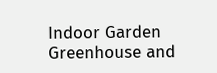Indoor Garden Greenhouse and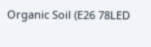Organic Soil (E26 78LED